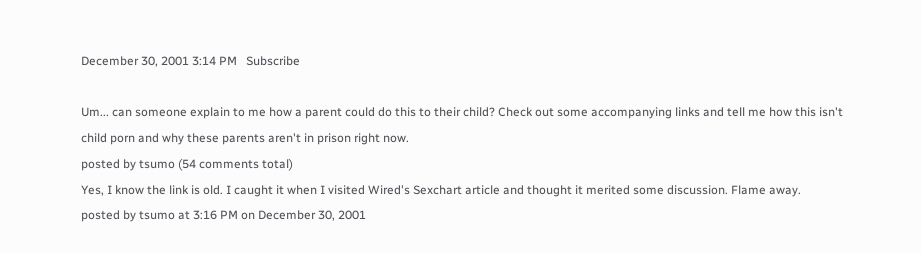December 30, 2001 3:14 PM   Subscribe

Um... can someone explain to me how a parent could do this to their child? Check out some accompanying links and tell me how this isn't child porn and why these parents aren't in prison right now.
posted by tsumo (54 comments total)
Yes, I know the link is old. I caught it when I visited Wired's Sexchart article and thought it merited some discussion. Flame away.
posted by tsumo at 3:16 PM on December 30, 2001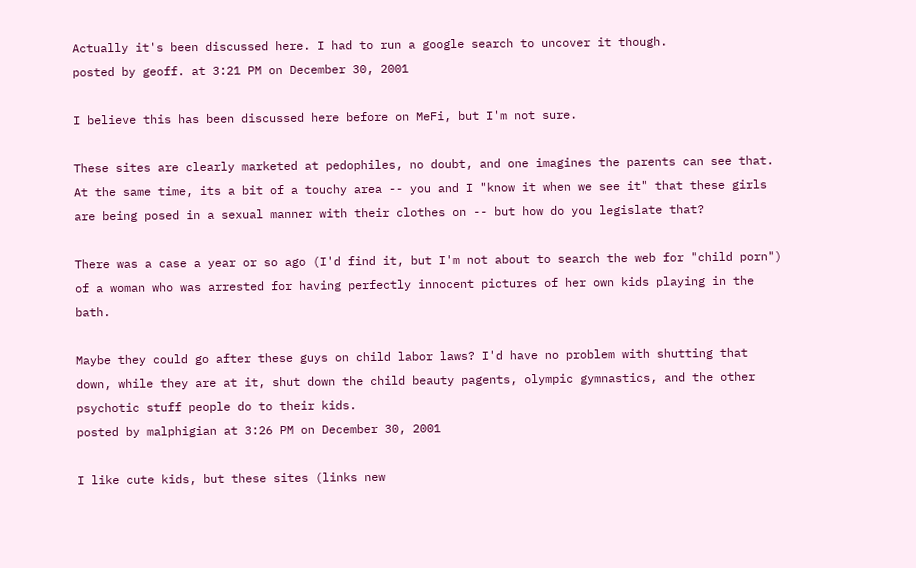Actually it's been discussed here. I had to run a google search to uncover it though.
posted by geoff. at 3:21 PM on December 30, 2001

I believe this has been discussed here before on MeFi, but I'm not sure.

These sites are clearly marketed at pedophiles, no doubt, and one imagines the parents can see that. At the same time, its a bit of a touchy area -- you and I "know it when we see it" that these girls are being posed in a sexual manner with their clothes on -- but how do you legislate that?

There was a case a year or so ago (I'd find it, but I'm not about to search the web for "child porn") of a woman who was arrested for having perfectly innocent pictures of her own kids playing in the bath.

Maybe they could go after these guys on child labor laws? I'd have no problem with shutting that down, while they are at it, shut down the child beauty pagents, olympic gymnastics, and the other psychotic stuff people do to their kids.
posted by malphigian at 3:26 PM on December 30, 2001

I like cute kids, but these sites (links new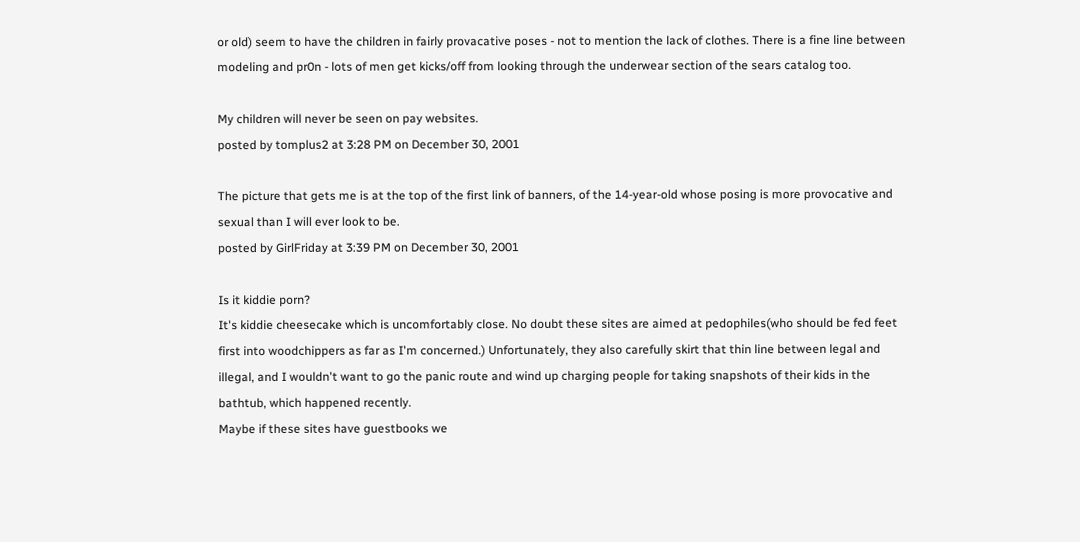or old) seem to have the children in fairly provacative poses - not to mention the lack of clothes. There is a fine line between modeling and pr0n - lots of men get kicks/off from looking through the underwear section of the sears catalog too.

My children will never be seen on pay websites.
posted by tomplus2 at 3:28 PM on December 30, 2001

The picture that gets me is at the top of the first link of banners, of the 14-year-old whose posing is more provocative and sexual than I will ever look to be.
posted by GirlFriday at 3:39 PM on December 30, 2001

Is it kiddie porn?
It's kiddie cheesecake which is uncomfortably close. No doubt these sites are aimed at pedophiles(who should be fed feet first into woodchippers as far as I'm concerned.) Unfortunately, they also carefully skirt that thin line between legal and illegal, and I wouldn't want to go the panic route and wind up charging people for taking snapshots of their kids in the bathtub, which happened recently.
Maybe if these sites have guestbooks we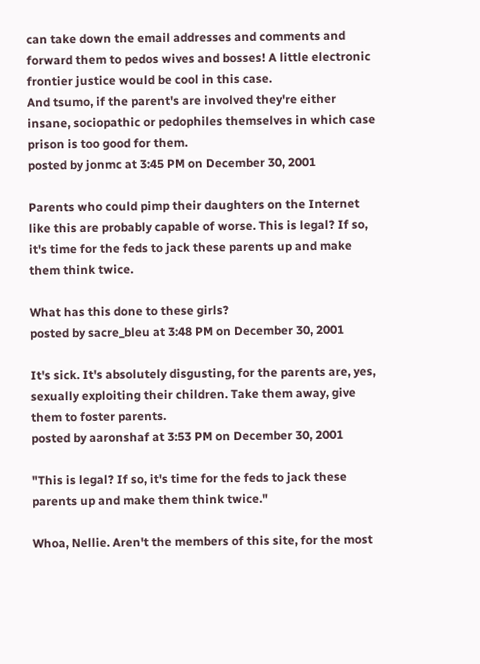can take down the email addresses and comments and forward them to pedos wives and bosses! A little electronic frontier justice would be cool in this case.
And tsumo, if the parent's are involved they're either insane, sociopathic or pedophiles themselves in which case prison is too good for them.
posted by jonmc at 3:45 PM on December 30, 2001

Parents who could pimp their daughters on the Internet like this are probably capable of worse. This is legal? If so, it's time for the feds to jack these parents up and make them think twice.

What has this done to these girls?
posted by sacre_bleu at 3:48 PM on December 30, 2001

It's sick. It's absolutely disgusting, for the parents are, yes, sexually exploiting their children. Take them away, give them to foster parents.
posted by aaronshaf at 3:53 PM on December 30, 2001

"This is legal? If so, it's time for the feds to jack these parents up and make them think twice."

Whoa, Nellie. Aren't the members of this site, for the most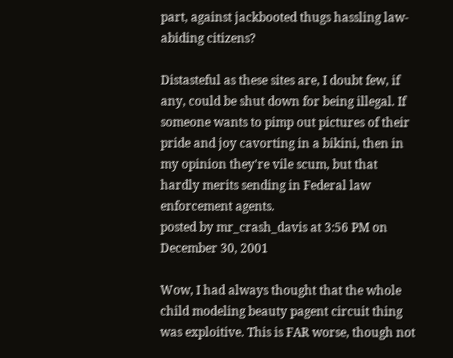part, against jackbooted thugs hassling law-abiding citizens?

Distasteful as these sites are, I doubt few, if any, could be shut down for being illegal. If someone wants to pimp out pictures of their pride and joy cavorting in a bikini, then in my opinion they're vile scum, but that hardly merits sending in Federal law enforcement agents.
posted by mr_crash_davis at 3:56 PM on December 30, 2001

Wow, I had always thought that the whole child modeling beauty pagent circuit thing was exploitive. This is FAR worse, though not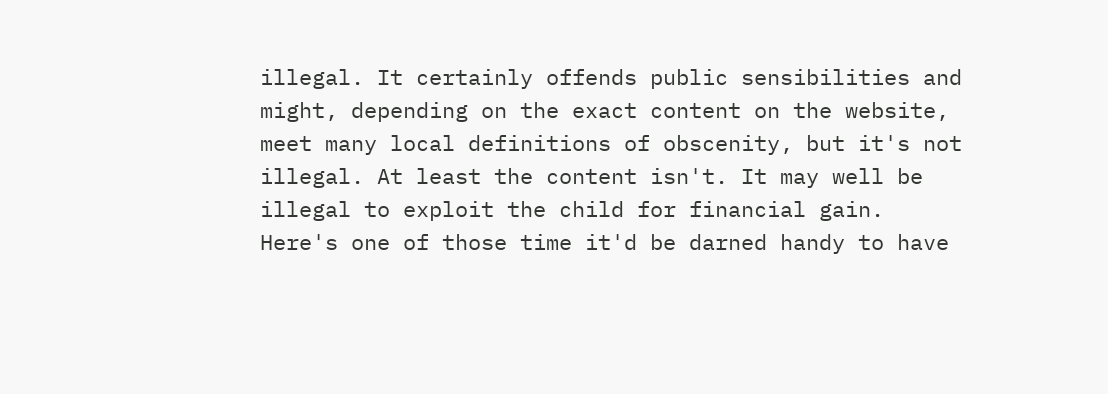illegal. It certainly offends public sensibilities and might, depending on the exact content on the website, meet many local definitions of obscenity, but it's not illegal. At least the content isn't. It may well be illegal to exploit the child for financial gain. Here's one of those time it'd be darned handy to have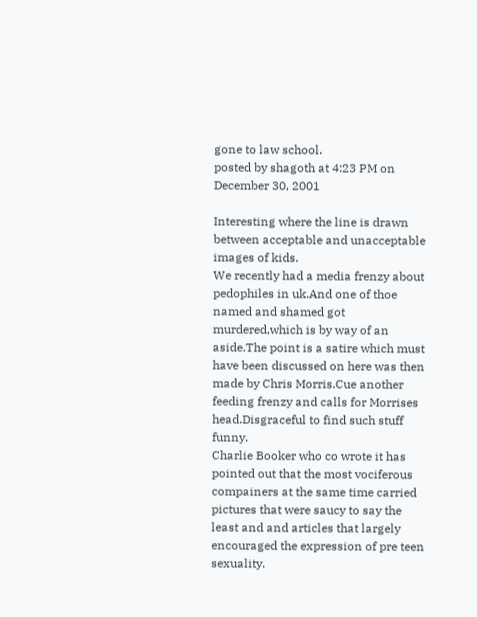gone to law school.
posted by shagoth at 4:23 PM on December 30, 2001

Interesting where the line is drawn between acceptable and unacceptable images of kids.
We recently had a media frenzy about pedophiles in uk.And one of thoe named and shamed got murdered,which is by way of an aside.The point is a satire which must have been discussed on here was then made by Chris Morris.Cue another feeding frenzy and calls for Morrises head.Disgraceful to find such stuff funny.
Charlie Booker who co wrote it has pointed out that the most vociferous compainers at the same time carried pictures that were saucy to say the least and and articles that largely encouraged the expression of pre teen sexuality.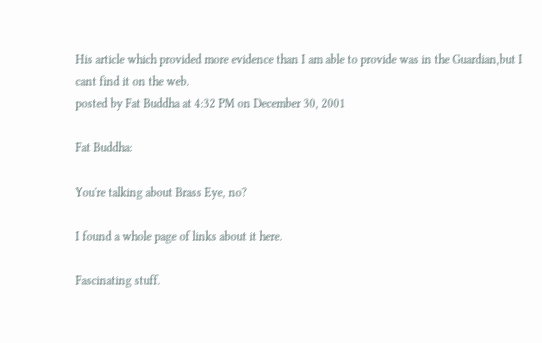His article which provided more evidence than I am able to provide was in the Guardian,but I cant find it on the web.
posted by Fat Buddha at 4:32 PM on December 30, 2001

Fat Buddha:

You're talking about Brass Eye, no?

I found a whole page of links about it here.

Fascinating stuff.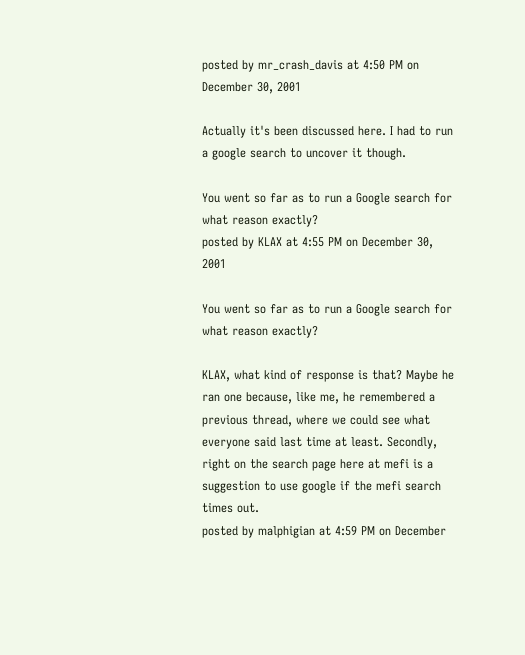posted by mr_crash_davis at 4:50 PM on December 30, 2001

Actually it's been discussed here. I had to run a google search to uncover it though.

You went so far as to run a Google search for what reason exactly?
posted by KLAX at 4:55 PM on December 30, 2001

You went so far as to run a Google search for what reason exactly?

KLAX, what kind of response is that? Maybe he ran one because, like me, he remembered a previous thread, where we could see what everyone said last time at least. Secondly, right on the search page here at mefi is a suggestion to use google if the mefi search times out.
posted by malphigian at 4:59 PM on December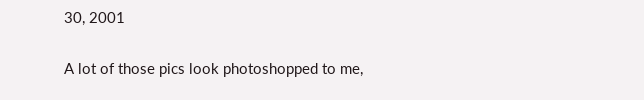30, 2001

A lot of those pics look photoshopped to me,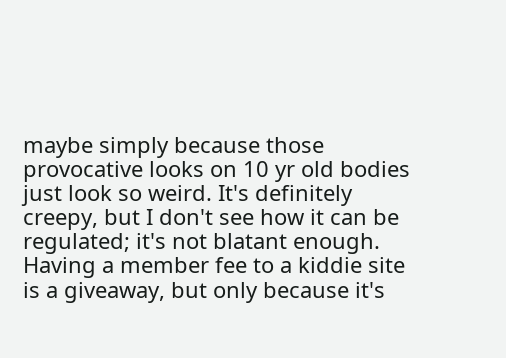maybe simply because those provocative looks on 10 yr old bodies just look so weird. It's definitely creepy, but I don't see how it can be regulated; it's not blatant enough. Having a member fee to a kiddie site is a giveaway, but only because it's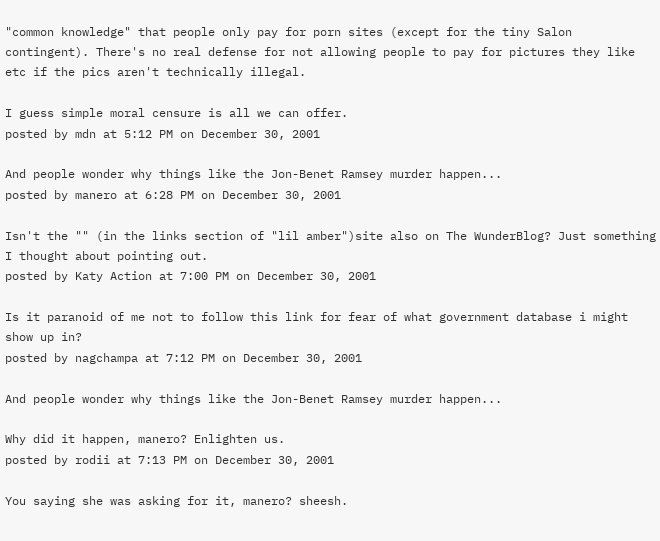"common knowledge" that people only pay for porn sites (except for the tiny Salon contingent). There's no real defense for not allowing people to pay for pictures they like etc if the pics aren't technically illegal.

I guess simple moral censure is all we can offer.
posted by mdn at 5:12 PM on December 30, 2001

And people wonder why things like the Jon-Benet Ramsey murder happen...
posted by manero at 6:28 PM on December 30, 2001

Isn't the "" (in the links section of "lil amber")site also on The WunderBlog? Just something I thought about pointing out.
posted by Katy Action at 7:00 PM on December 30, 2001

Is it paranoid of me not to follow this link for fear of what government database i might show up in?
posted by nagchampa at 7:12 PM on December 30, 2001

And people wonder why things like the Jon-Benet Ramsey murder happen...

Why did it happen, manero? Enlighten us.
posted by rodii at 7:13 PM on December 30, 2001

You saying she was asking for it, manero? sheesh.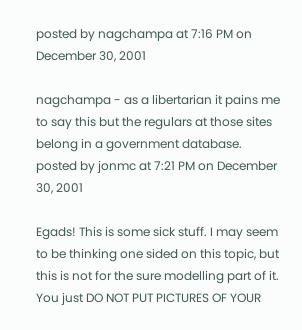posted by nagchampa at 7:16 PM on December 30, 2001

nagchampa - as a libertarian it pains me to say this but the regulars at those sites belong in a government database.
posted by jonmc at 7:21 PM on December 30, 2001

Egads! This is some sick stuff. I may seem to be thinking one sided on this topic, but this is not for the sure modelling part of it. You just DO NOT PUT PICTURES OF YOUR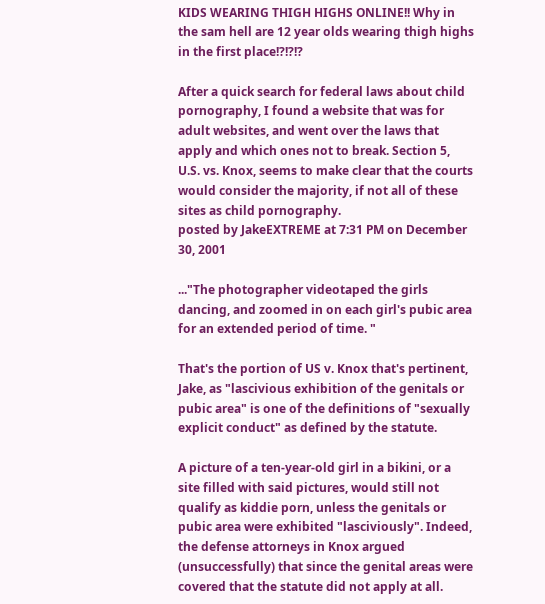KIDS WEARING THIGH HIGHS ONLINE!! Why in the sam hell are 12 year olds wearing thigh highs in the first place!?!?!?

After a quick search for federal laws about child pornography, I found a website that was for adult websites, and went over the laws that apply and which ones not to break. Section 5, U.S. vs. Knox, seems to make clear that the courts would consider the majority, if not all of these sites as child pornography.
posted by JakeEXTREME at 7:31 PM on December 30, 2001

..."The photographer videotaped the girls dancing, and zoomed in on each girl's pubic area for an extended period of time. "

That's the portion of US v. Knox that's pertinent, Jake, as "lascivious exhibition of the genitals or pubic area" is one of the definitions of "sexually explicit conduct" as defined by the statute.

A picture of a ten-year-old girl in a bikini, or a site filled with said pictures, would still not qualify as kiddie porn, unless the genitals or pubic area were exhibited "lasciviously". Indeed, the defense attorneys in Knox argued (unsuccessfully) that since the genital areas were covered that the statute did not apply at all.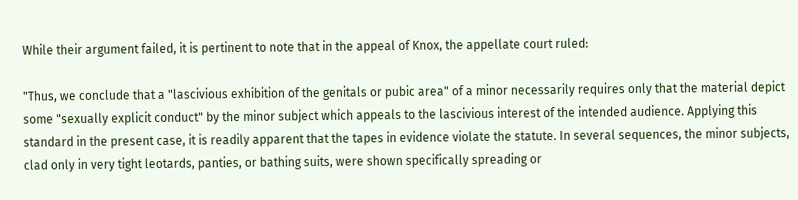While their argument failed, it is pertinent to note that in the appeal of Knox, the appellate court ruled:

"Thus, we conclude that a "lascivious exhibition of the genitals or pubic area" of a minor necessarily requires only that the material depict some "sexually explicit conduct" by the minor subject which appeals to the lascivious interest of the intended audience. Applying this standard in the present case, it is readily apparent that the tapes in evidence violate the statute. In several sequences, the minor subjects, clad only in very tight leotards, panties, or bathing suits, were shown specifically spreading or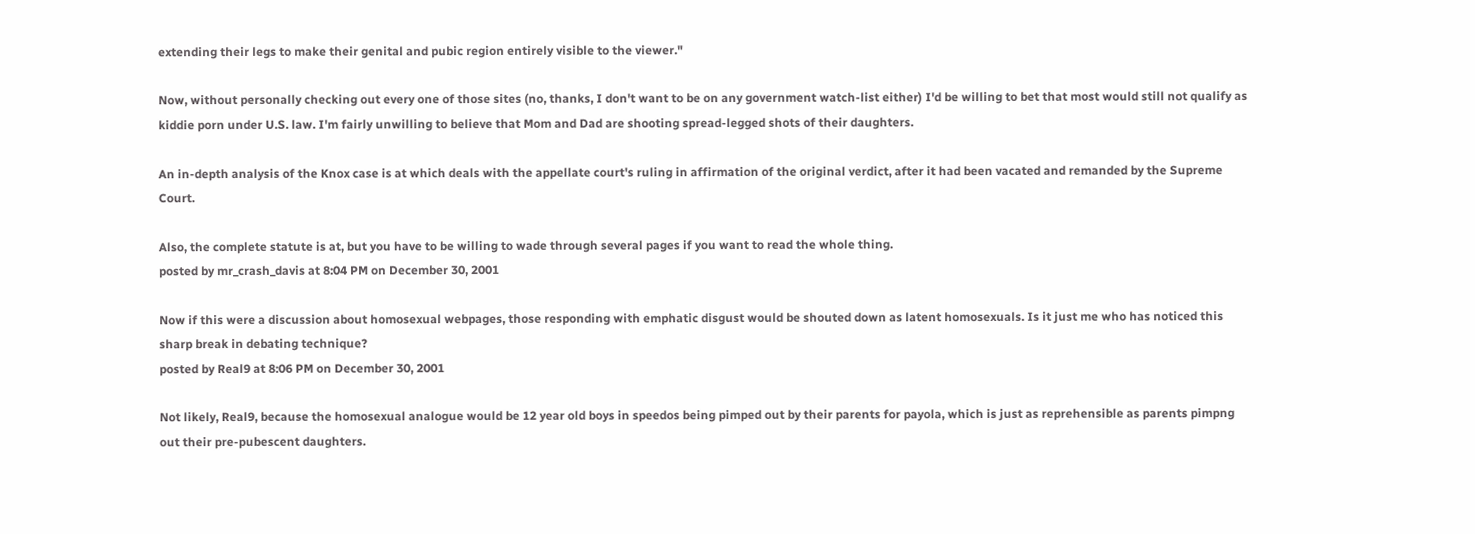extending their legs to make their genital and pubic region entirely visible to the viewer."

Now, without personally checking out every one of those sites (no, thanks, I don't want to be on any government watch-list either) I'd be willing to bet that most would still not qualify as kiddie porn under U.S. law. I'm fairly unwilling to believe that Mom and Dad are shooting spread-legged shots of their daughters.

An in-depth analysis of the Knox case is at which deals with the appellate court's ruling in affirmation of the original verdict, after it had been vacated and remanded by the Supreme Court.

Also, the complete statute is at, but you have to be willing to wade through several pages if you want to read the whole thing.
posted by mr_crash_davis at 8:04 PM on December 30, 2001

Now if this were a discussion about homosexual webpages, those responding with emphatic disgust would be shouted down as latent homosexuals. Is it just me who has noticed this sharp break in debating technique?
posted by Real9 at 8:06 PM on December 30, 2001

Not likely, Real9, because the homosexual analogue would be 12 year old boys in speedos being pimped out by their parents for payola, which is just as reprehensible as parents pimpng out their pre-pubescent daughters.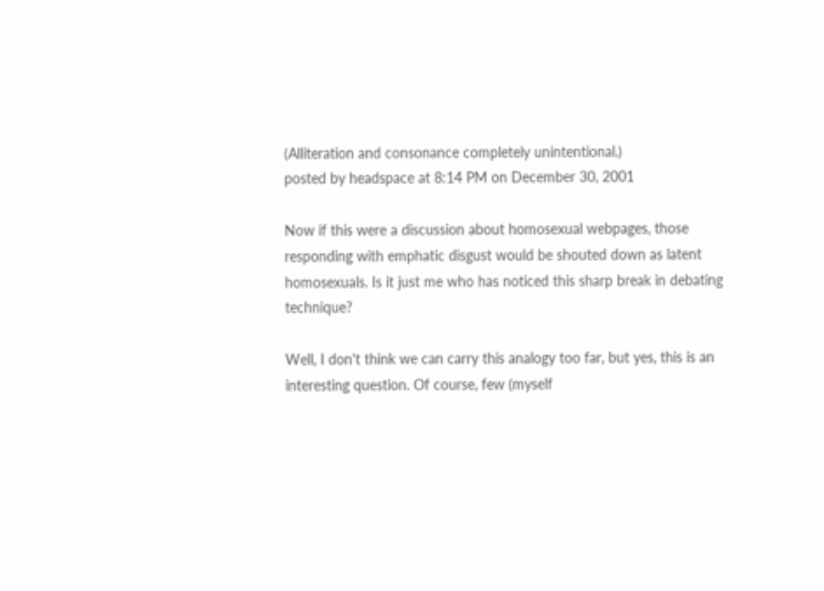(Alliteration and consonance completely unintentional.)
posted by headspace at 8:14 PM on December 30, 2001

Now if this were a discussion about homosexual webpages, those responding with emphatic disgust would be shouted down as latent homosexuals. Is it just me who has noticed this sharp break in debating technique?

Well, I don't think we can carry this analogy too far, but yes, this is an interesting question. Of course, few (myself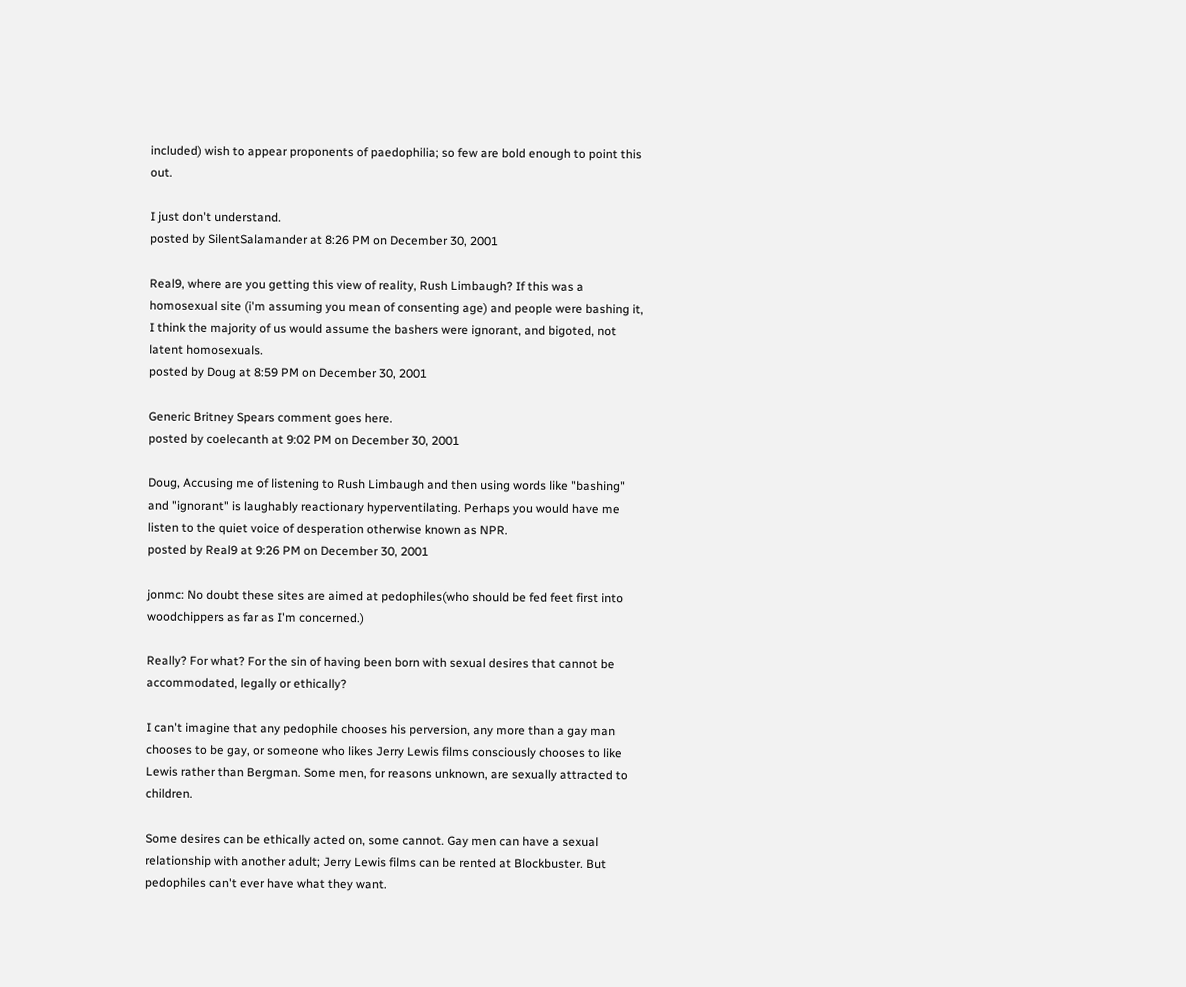included) wish to appear proponents of paedophilia; so few are bold enough to point this out.

I just don't understand.
posted by SilentSalamander at 8:26 PM on December 30, 2001

Real9, where are you getting this view of reality, Rush Limbaugh? If this was a homosexual site (i'm assuming you mean of consenting age) and people were bashing it, I think the majority of us would assume the bashers were ignorant, and bigoted, not latent homosexuals.
posted by Doug at 8:59 PM on December 30, 2001

Generic Britney Spears comment goes here.
posted by coelecanth at 9:02 PM on December 30, 2001

Doug, Accusing me of listening to Rush Limbaugh and then using words like "bashing" and "ignorant" is laughably reactionary hyperventilating. Perhaps you would have me listen to the quiet voice of desperation otherwise known as NPR.
posted by Real9 at 9:26 PM on December 30, 2001

jonmc: No doubt these sites are aimed at pedophiles(who should be fed feet first into woodchippers as far as I'm concerned.)

Really? For what? For the sin of having been born with sexual desires that cannot be accommodated, legally or ethically?

I can't imagine that any pedophile chooses his perversion, any more than a gay man chooses to be gay, or someone who likes Jerry Lewis films consciously chooses to like Lewis rather than Bergman. Some men, for reasons unknown, are sexually attracted to children.

Some desires can be ethically acted on, some cannot. Gay men can have a sexual relationship with another adult; Jerry Lewis films can be rented at Blockbuster. But pedophiles can't ever have what they want.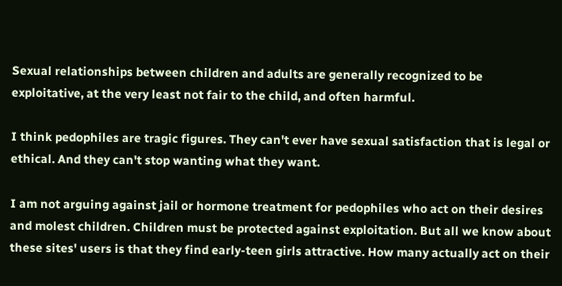Sexual relationships between children and adults are generally recognized to be exploitative, at the very least not fair to the child, and often harmful.

I think pedophiles are tragic figures. They can't ever have sexual satisfaction that is legal or ethical. And they can't stop wanting what they want.

I am not arguing against jail or hormone treatment for pedophiles who act on their desires and molest children. Children must be protected against exploitation. But all we know about these sites' users is that they find early-teen girls attractive. How many actually act on their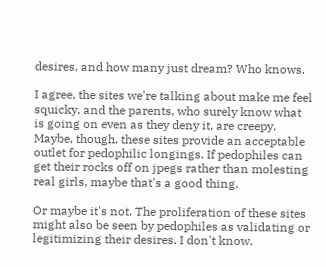desires, and how many just dream? Who knows.

I agree, the sites we're talking about make me feel squicky, and the parents, who surely know what is going on even as they deny it, are creepy. Maybe, though, these sites provide an acceptable outlet for pedophilic longings. If pedophiles can get their rocks off on jpegs rather than molesting real girls, maybe that's a good thing.

Or maybe it's not. The proliferation of these sites might also be seen by pedophiles as validating or legitimizing their desires. I don't know.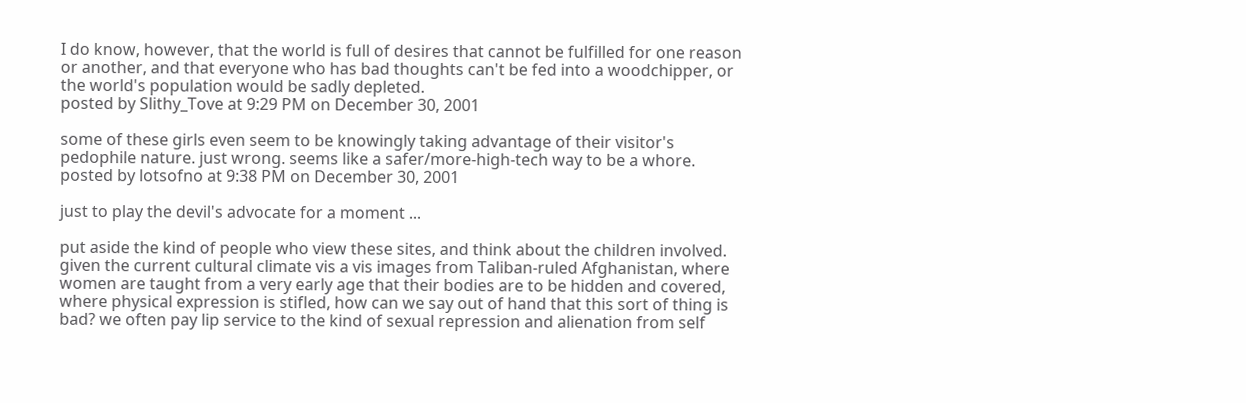I do know, however, that the world is full of desires that cannot be fulfilled for one reason or another, and that everyone who has bad thoughts can't be fed into a woodchipper, or the world's population would be sadly depleted.
posted by Slithy_Tove at 9:29 PM on December 30, 2001

some of these girls even seem to be knowingly taking advantage of their visitor's pedophile nature. just wrong. seems like a safer/more-high-tech way to be a whore.
posted by lotsofno at 9:38 PM on December 30, 2001

just to play the devil's advocate for a moment ...

put aside the kind of people who view these sites, and think about the children involved. given the current cultural climate vis a vis images from Taliban-ruled Afghanistan, where women are taught from a very early age that their bodies are to be hidden and covered, where physical expression is stifled, how can we say out of hand that this sort of thing is bad? we often pay lip service to the kind of sexual repression and alienation from self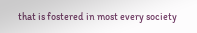that is fostered in most every society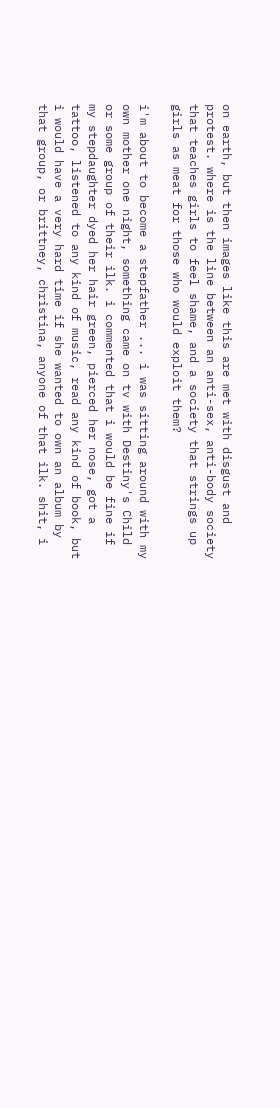on earth, but then images like this are met with disgust and protest. where is the line between an anti-sex, anti-body society that teaches girls to feel shame, and a society that strings up girls as meat for those who would exploit them?

i'm about to become a stepfather ... i was sitting around with my own mother one night, something came on tv with Destiny's Child or some group of their ilk. i commented that i would be fine if my stepdaughter dyed her hair green, pierced her nose, got a tattoo, listened to any kind of music, read any kind of book, but i would have a very hard time if she wanted to own an album by that group, or brittney, christina, anyone of that ilk. shit, i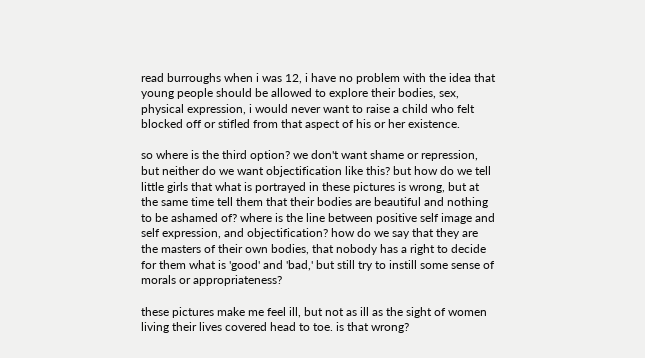read burroughs when i was 12, i have no problem with the idea that young people should be allowed to explore their bodies, sex, physical expression, i would never want to raise a child who felt blocked off or stifled from that aspect of his or her existence.

so where is the third option? we don't want shame or repression, but neither do we want objectification like this? but how do we tell little girls that what is portrayed in these pictures is wrong, but at the same time tell them that their bodies are beautiful and nothing to be ashamed of? where is the line between positive self image and self expression, and objectification? how do we say that they are the masters of their own bodies, that nobody has a right to decide for them what is 'good' and 'bad,' but still try to instill some sense of morals or appropriateness?

these pictures make me feel ill, but not as ill as the sight of women living their lives covered head to toe. is that wrong?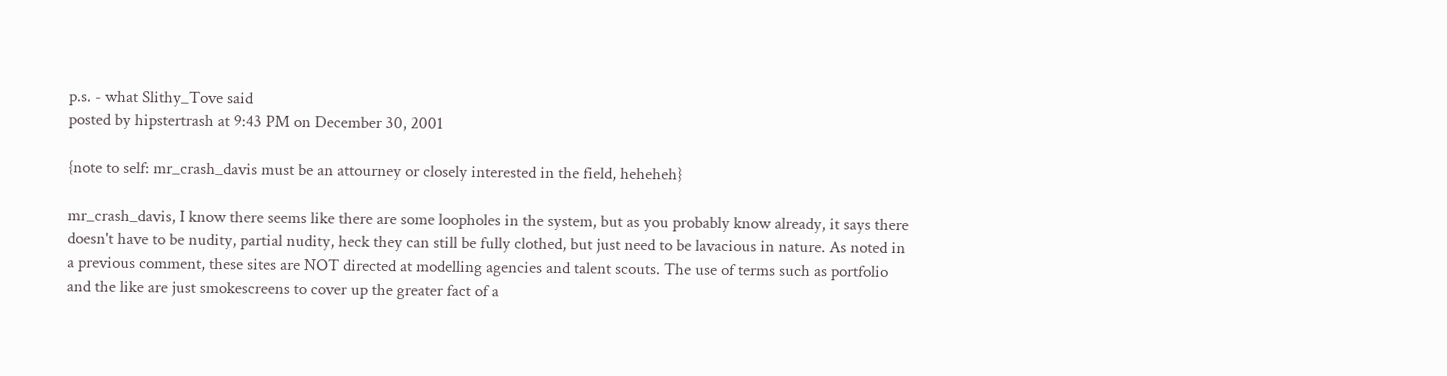p.s. - what Slithy_Tove said
posted by hipstertrash at 9:43 PM on December 30, 2001

{note to self: mr_crash_davis must be an attourney or closely interested in the field, heheheh}

mr_crash_davis, I know there seems like there are some loopholes in the system, but as you probably know already, it says there doesn't have to be nudity, partial nudity, heck they can still be fully clothed, but just need to be lavacious in nature. As noted in a previous comment, these sites are NOT directed at modelling agencies and talent scouts. The use of terms such as portfolio and the like are just smokescreens to cover up the greater fact of a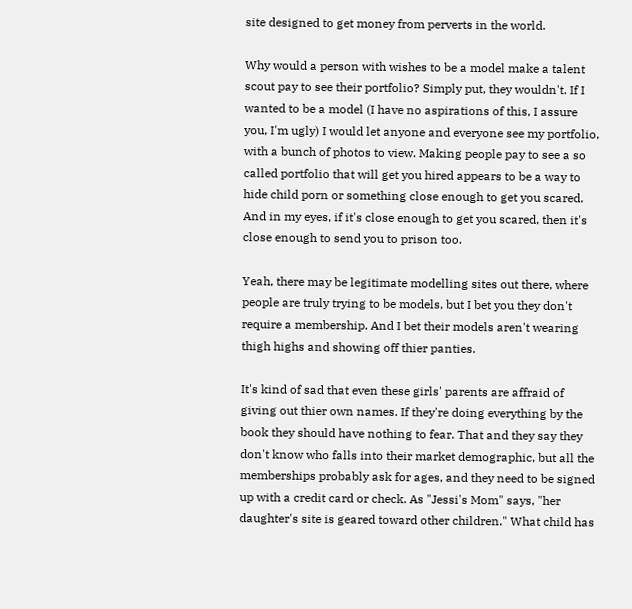site designed to get money from perverts in the world.

Why would a person with wishes to be a model make a talent scout pay to see their portfolio? Simply put, they wouldn't. If I wanted to be a model (I have no aspirations of this, I assure you, I'm ugly) I would let anyone and everyone see my portfolio, with a bunch of photos to view. Making people pay to see a so called portfolio that will get you hired appears to be a way to hide child porn or something close enough to get you scared. And in my eyes, if it's close enough to get you scared, then it's close enough to send you to prison too.

Yeah, there may be legitimate modelling sites out there, where people are truly trying to be models, but I bet you they don't require a membership. And I bet their models aren't wearing thigh highs and showing off thier panties.

It's kind of sad that even these girls' parents are affraid of giving out thier own names. If they're doing everything by the book they should have nothing to fear. That and they say they don't know who falls into their market demographic, but all the memberships probably ask for ages, and they need to be signed up with a credit card or check. As "Jessi's Mom" says, "her daughter's site is geared toward other children." What child has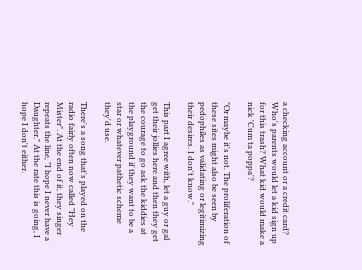a checking account or a credit card? Who's parents would let a kid sign up for this trash? What kid would make a nick 'Cum ta poppa'?

"Or maybe it's not. The proliferation of these sites might also be seen by pedophiles as validating or legitimizing their desires. I don't know."

This part I agree with, let a guy or gal get their jollies here and then they get the courage to go ask the kiddies at the playground if they want to be a star or whatever pathetic scheme they'd use.

There's a song that's played on the radio fairly often now called "Hey Mister". At the end of it, they singer repeats the line, "I hope I never have a Daughter." At the rate this is going, I hope I don't either.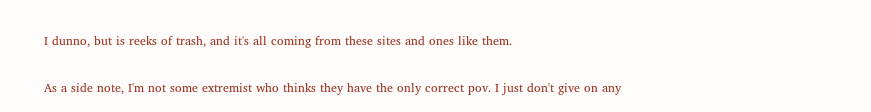I dunno, but is reeks of trash, and it's all coming from these sites and ones like them.

As a side note, I'm not some extremist who thinks they have the only correct pov. I just don't give on any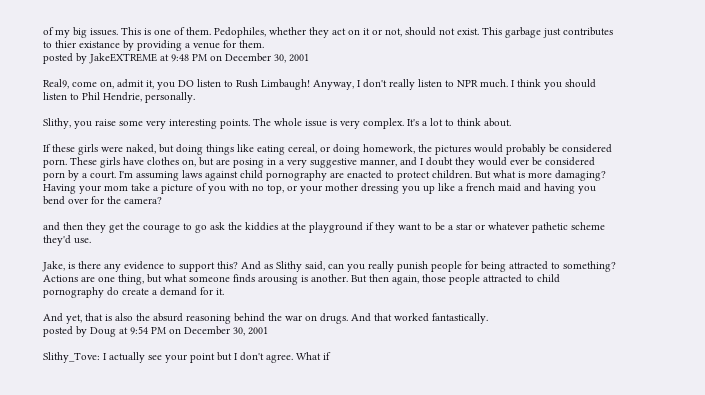of my big issues. This is one of them. Pedophiles, whether they act on it or not, should not exist. This garbage just contributes to thier existance by providing a venue for them.
posted by JakeEXTREME at 9:48 PM on December 30, 2001

Real9, come on, admit it, you DO listen to Rush Limbaugh! Anyway, I don't really listen to NPR much. I think you should listen to Phil Hendrie, personally.

Slithy, you raise some very interesting points. The whole issue is very complex. It's a lot to think about.

If these girls were naked, but doing things like eating cereal, or doing homework, the pictures would probably be considered porn. These girls have clothes on, but are posing in a very suggestive manner, and I doubt they would ever be considered porn by a court. I'm assuming laws against child pornography are enacted to protect children. But what is more damaging? Having your mom take a picture of you with no top, or your mother dressing you up like a french maid and having you bend over for the camera?

and then they get the courage to go ask the kiddies at the playground if they want to be a star or whatever pathetic scheme they'd use.

Jake, is there any evidence to support this? And as Slithy said, can you really punish people for being attracted to something? Actions are one thing, but what someone finds arousing is another. But then again, those people attracted to child pornography do create a demand for it.

And yet, that is also the absurd reasoning behind the war on drugs. And that worked fantastically.
posted by Doug at 9:54 PM on December 30, 2001

Slithy_Tove: I actually see your point but I don't agree. What if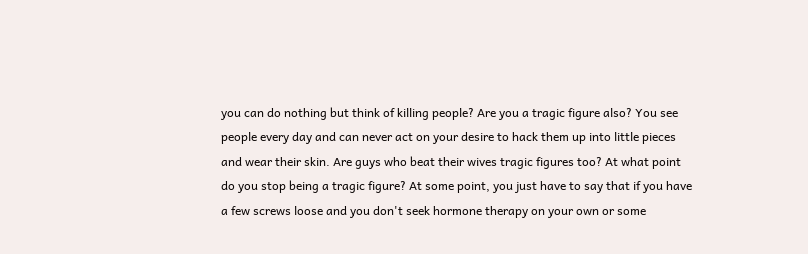you can do nothing but think of killing people? Are you a tragic figure also? You see people every day and can never act on your desire to hack them up into little pieces and wear their skin. Are guys who beat their wives tragic figures too? At what point do you stop being a tragic figure? At some point, you just have to say that if you have a few screws loose and you don't seek hormone therapy on your own or some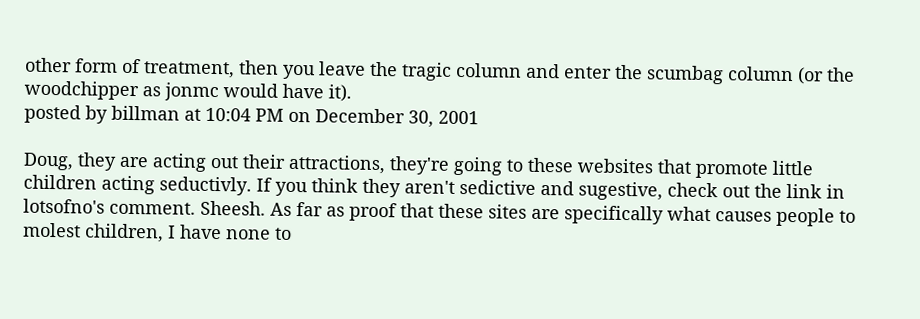other form of treatment, then you leave the tragic column and enter the scumbag column (or the woodchipper as jonmc would have it).
posted by billman at 10:04 PM on December 30, 2001

Doug, they are acting out their attractions, they're going to these websites that promote little children acting seductivly. If you think they aren't sedictive and sugestive, check out the link in lotsofno's comment. Sheesh. As far as proof that these sites are specifically what causes people to molest children, I have none to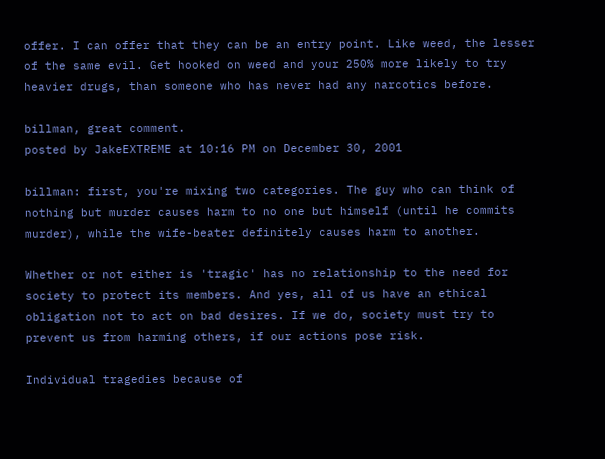offer. I can offer that they can be an entry point. Like weed, the lesser of the same evil. Get hooked on weed and your 250% more likely to try heavier drugs, than someone who has never had any narcotics before.

billman, great comment.
posted by JakeEXTREME at 10:16 PM on December 30, 2001

billman: first, you're mixing two categories. The guy who can think of nothing but murder causes harm to no one but himself (until he commits murder), while the wife-beater definitely causes harm to another.

Whether or not either is 'tragic' has no relationship to the need for society to protect its members. And yes, all of us have an ethical obligation not to act on bad desires. If we do, society must try to prevent us from harming others, if our actions pose risk.

Individual tragedies because of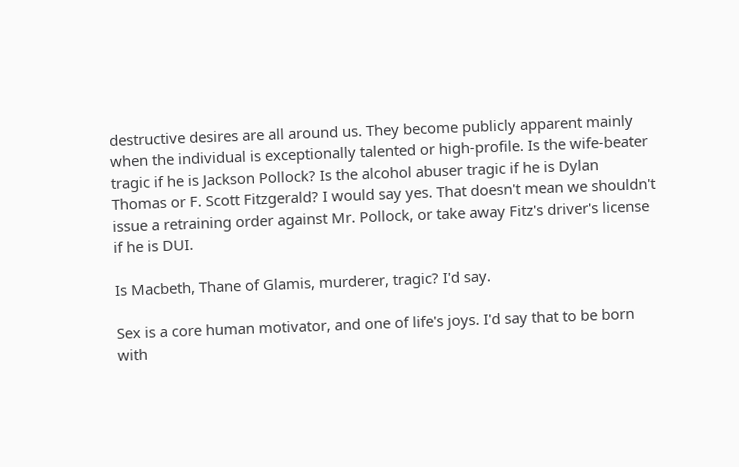destructive desires are all around us. They become publicly apparent mainly when the individual is exceptionally talented or high-profile. Is the wife-beater tragic if he is Jackson Pollock? Is the alcohol abuser tragic if he is Dylan Thomas or F. Scott Fitzgerald? I would say yes. That doesn't mean we shouldn't issue a retraining order against Mr. Pollock, or take away Fitz's driver's license if he is DUI.

Is Macbeth, Thane of Glamis, murderer, tragic? I'd say.

Sex is a core human motivator, and one of life's joys. I'd say that to be born with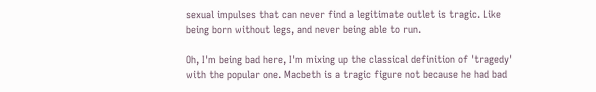sexual impulses that can never find a legitimate outlet is tragic. Like being born without legs, and never being able to run.

Oh, I'm being bad here, I'm mixing up the classical definition of 'tragedy' with the popular one. Macbeth is a tragic figure not because he had bad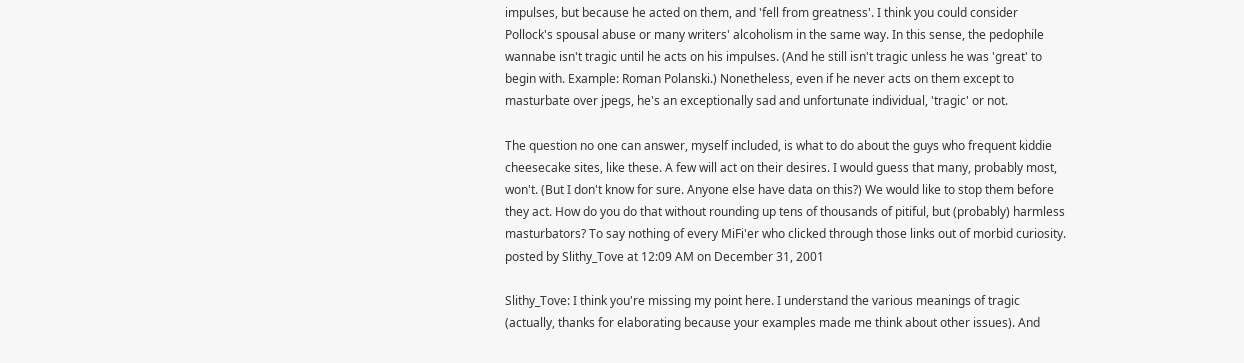impulses, but because he acted on them, and 'fell from greatness'. I think you could consider Pollock's spousal abuse or many writers' alcoholism in the same way. In this sense, the pedophile wannabe isn't tragic until he acts on his impulses. (And he still isn't tragic unless he was 'great' to begin with. Example: Roman Polanski.) Nonetheless, even if he never acts on them except to masturbate over jpegs, he's an exceptionally sad and unfortunate individual, 'tragic' or not.

The question no one can answer, myself included, is what to do about the guys who frequent kiddie cheesecake sites, like these. A few will act on their desires. I would guess that many, probably most, won't. (But I don't know for sure. Anyone else have data on this?) We would like to stop them before they act. How do you do that without rounding up tens of thousands of pitiful, but (probably) harmless masturbators? To say nothing of every MiFi'er who clicked through those links out of morbid curiosity.
posted by Slithy_Tove at 12:09 AM on December 31, 2001

Slithy_Tove: I think you're missing my point here. I understand the various meanings of tragic (actually, thanks for elaborating because your examples made me think about other issues). And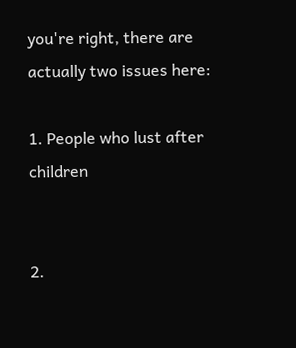you're right, there are actually two issues here:

1. People who lust after children


2.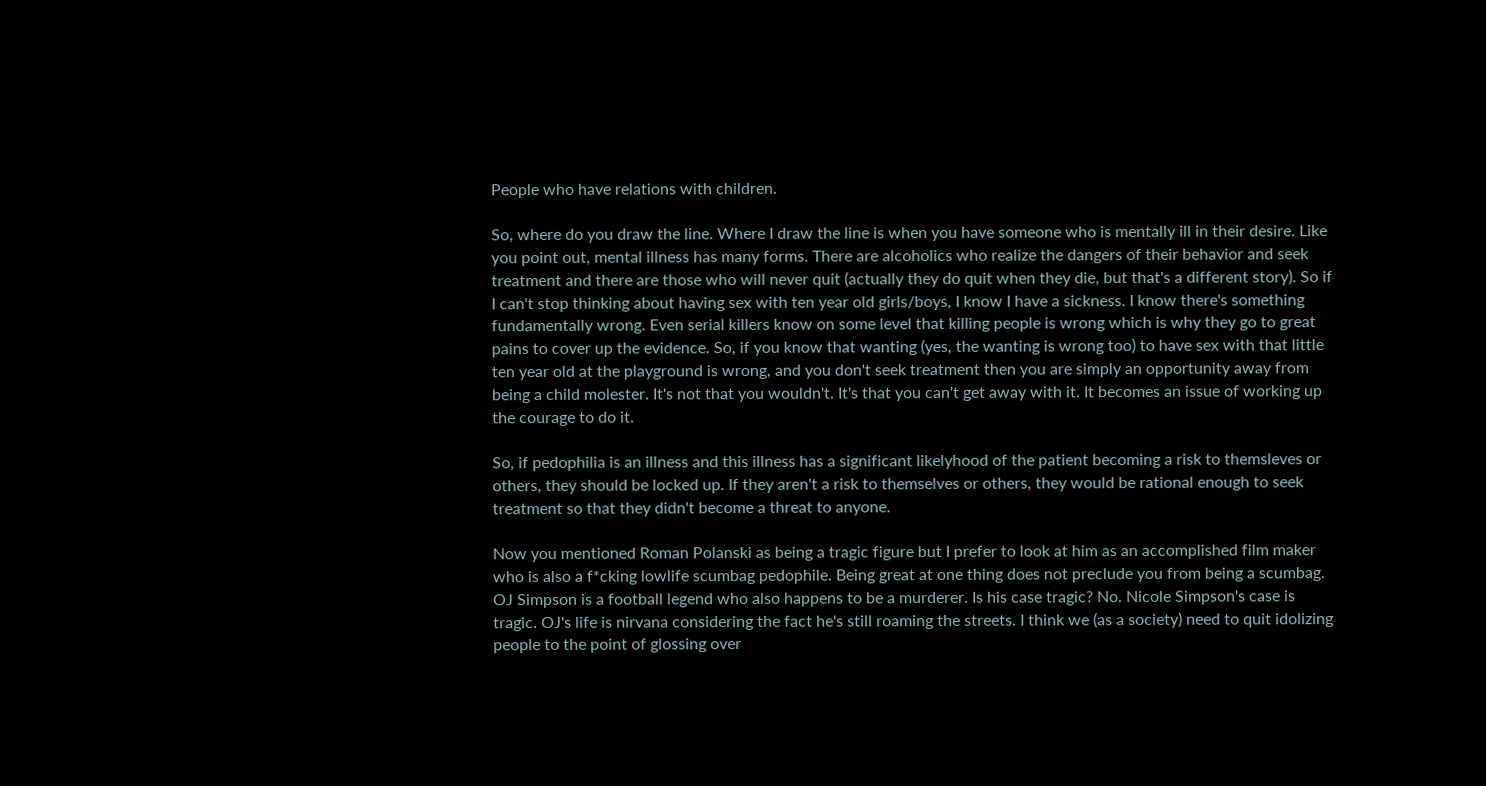People who have relations with children.

So, where do you draw the line. Where I draw the line is when you have someone who is mentally ill in their desire. Like you point out, mental illness has many forms. There are alcoholics who realize the dangers of their behavior and seek treatment and there are those who will never quit (actually they do quit when they die, but that's a different story). So if I can't stop thinking about having sex with ten year old girls/boys, I know I have a sickness. I know there's something fundamentally wrong. Even serial killers know on some level that killing people is wrong which is why they go to great pains to cover up the evidence. So, if you know that wanting (yes, the wanting is wrong too) to have sex with that little ten year old at the playground is wrong, and you don't seek treatment then you are simply an opportunity away from being a child molester. It's not that you wouldn't. It's that you can't get away with it. It becomes an issue of working up the courage to do it.

So, if pedophilia is an illness and this illness has a significant likelyhood of the patient becoming a risk to themsleves or others, they should be locked up. If they aren't a risk to themselves or others, they would be rational enough to seek treatment so that they didn't become a threat to anyone.

Now you mentioned Roman Polanski as being a tragic figure but I prefer to look at him as an accomplished film maker who is also a f*cking lowlife scumbag pedophile. Being great at one thing does not preclude you from being a scumbag. OJ Simpson is a football legend who also happens to be a murderer. Is his case tragic? No. Nicole Simpson's case is tragic. OJ's life is nirvana considering the fact he's still roaming the streets. I think we (as a society) need to quit idolizing people to the point of glossing over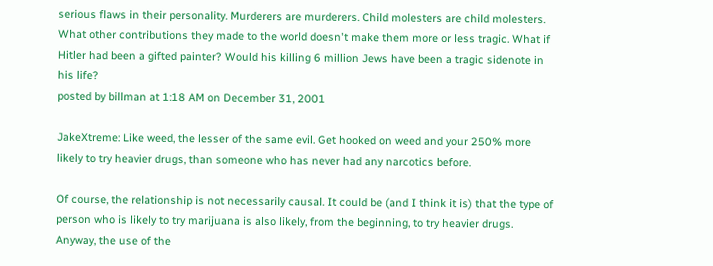serious flaws in their personality. Murderers are murderers. Child molesters are child molesters. What other contributions they made to the world doesn't make them more or less tragic. What if Hitler had been a gifted painter? Would his killing 6 million Jews have been a tragic sidenote in his life?
posted by billman at 1:18 AM on December 31, 2001

JakeXtreme: Like weed, the lesser of the same evil. Get hooked on weed and your 250% more likely to try heavier drugs, than someone who has never had any narcotics before.

Of course, the relationship is not necessarily causal. It could be (and I think it is) that the type of person who is likely to try marijuana is also likely, from the beginning, to try heavier drugs. Anyway, the use of the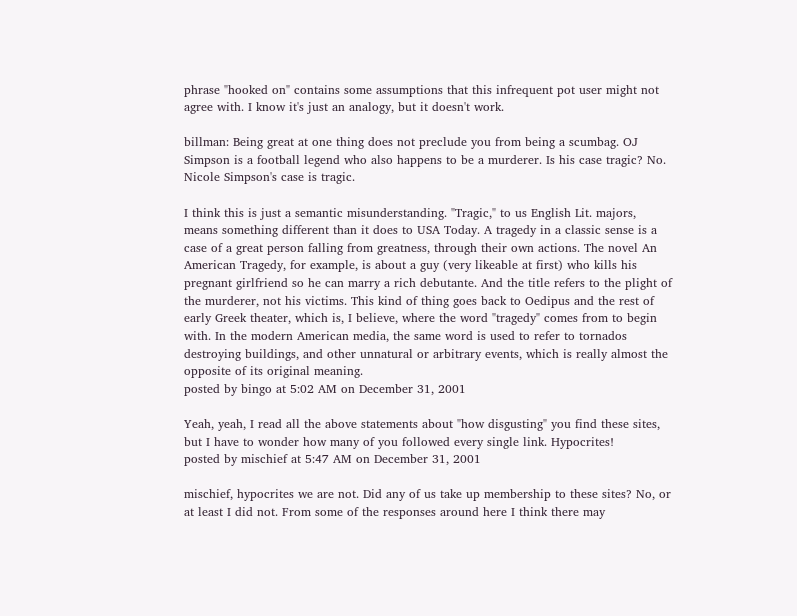phrase "hooked on" contains some assumptions that this infrequent pot user might not agree with. I know it's just an analogy, but it doesn't work.

billman: Being great at one thing does not preclude you from being a scumbag. OJ Simpson is a football legend who also happens to be a murderer. Is his case tragic? No. Nicole Simpson's case is tragic.

I think this is just a semantic misunderstanding. "Tragic," to us English Lit. majors, means something different than it does to USA Today. A tragedy in a classic sense is a case of a great person falling from greatness, through their own actions. The novel An American Tragedy, for example, is about a guy (very likeable at first) who kills his pregnant girlfriend so he can marry a rich debutante. And the title refers to the plight of the murderer, not his victims. This kind of thing goes back to Oedipus and the rest of early Greek theater, which is, I believe, where the word "tragedy" comes from to begin with. In the modern American media, the same word is used to refer to tornados destroying buildings, and other unnatural or arbitrary events, which is really almost the opposite of its original meaning.
posted by bingo at 5:02 AM on December 31, 2001

Yeah, yeah, I read all the above statements about "how disgusting" you find these sites, but I have to wonder how many of you followed every single link. Hypocrites!
posted by mischief at 5:47 AM on December 31, 2001

mischief, hypocrites we are not. Did any of us take up membership to these sites? No, or at least I did not. From some of the responses around here I think there may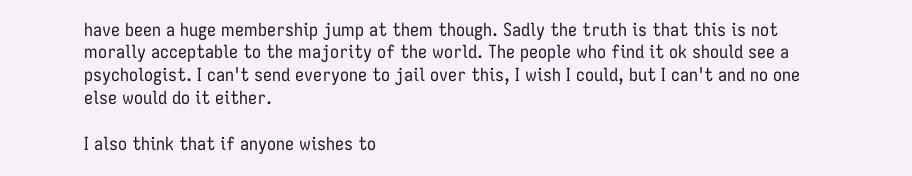have been a huge membership jump at them though. Sadly the truth is that this is not morally acceptable to the majority of the world. The people who find it ok should see a psychologist. I can't send everyone to jail over this, I wish I could, but I can't and no one else would do it either.

I also think that if anyone wishes to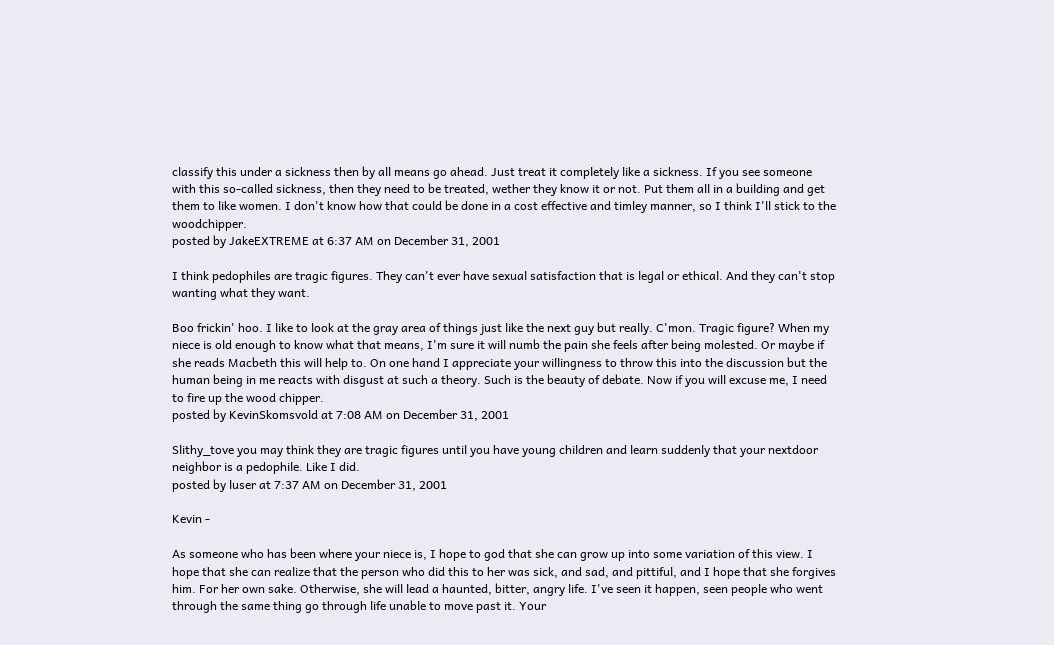classify this under a sickness then by all means go ahead. Just treat it completely like a sickness. If you see someone with this so-called sickness, then they need to be treated, wether they know it or not. Put them all in a building and get them to like women. I don't know how that could be done in a cost effective and timley manner, so I think I'll stick to the woodchipper.
posted by JakeEXTREME at 6:37 AM on December 31, 2001

I think pedophiles are tragic figures. They can't ever have sexual satisfaction that is legal or ethical. And they can't stop wanting what they want.

Boo frickin' hoo. I like to look at the gray area of things just like the next guy but really. C'mon. Tragic figure? When my niece is old enough to know what that means, I'm sure it will numb the pain she feels after being molested. Or maybe if she reads Macbeth this will help to. On one hand I appreciate your willingness to throw this into the discussion but the human being in me reacts with disgust at such a theory. Such is the beauty of debate. Now if you will excuse me, I need to fire up the wood chipper.
posted by KevinSkomsvold at 7:08 AM on December 31, 2001

Slithy_tove you may think they are tragic figures until you have young children and learn suddenly that your nextdoor neighbor is a pedophile. Like I did.
posted by luser at 7:37 AM on December 31, 2001

Kevin -

As someone who has been where your niece is, I hope to god that she can grow up into some variation of this view. I hope that she can realize that the person who did this to her was sick, and sad, and pittiful, and I hope that she forgives him. For her own sake. Otherwise, she will lead a haunted, bitter, angry life. I've seen it happen, seen people who went through the same thing go through life unable to move past it. Your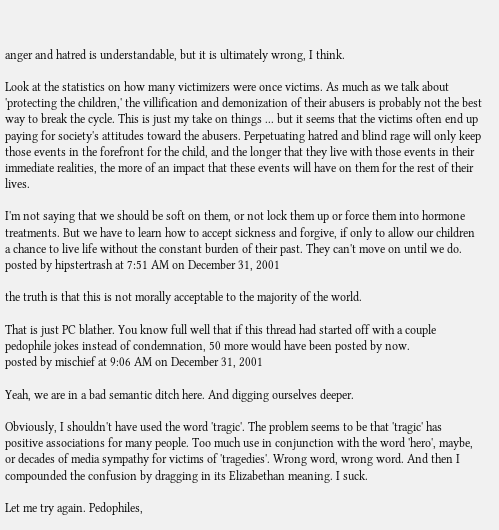anger and hatred is understandable, but it is ultimately wrong, I think.

Look at the statistics on how many victimizers were once victims. As much as we talk about 'protecting the children,' the villification and demonization of their abusers is probably not the best way to break the cycle. This is just my take on things ... but it seems that the victims often end up paying for society's attitudes toward the abusers. Perpetuating hatred and blind rage will only keep those events in the forefront for the child, and the longer that they live with those events in their immediate realities, the more of an impact that these events will have on them for the rest of their lives.

I'm not saying that we should be soft on them, or not lock them up or force them into hormone treatments. But we have to learn how to accept sickness and forgive, if only to allow our children a chance to live life without the constant burden of their past. They can't move on until we do.
posted by hipstertrash at 7:51 AM on December 31, 2001

the truth is that this is not morally acceptable to the majority of the world.

That is just PC blather. You know full well that if this thread had started off with a couple pedophile jokes instead of condemnation, 50 more would have been posted by now.
posted by mischief at 9:06 AM on December 31, 2001

Yeah, we are in a bad semantic ditch here. And digging ourselves deeper.

Obviously, I shouldn't have used the word 'tragic'. The problem seems to be that 'tragic' has positive associations for many people. Too much use in conjunction with the word 'hero', maybe, or decades of media sympathy for victims of 'tragedies'. Wrong word, wrong word. And then I compounded the confusion by dragging in its Elizabethan meaning. I suck.

Let me try again. Pedophiles,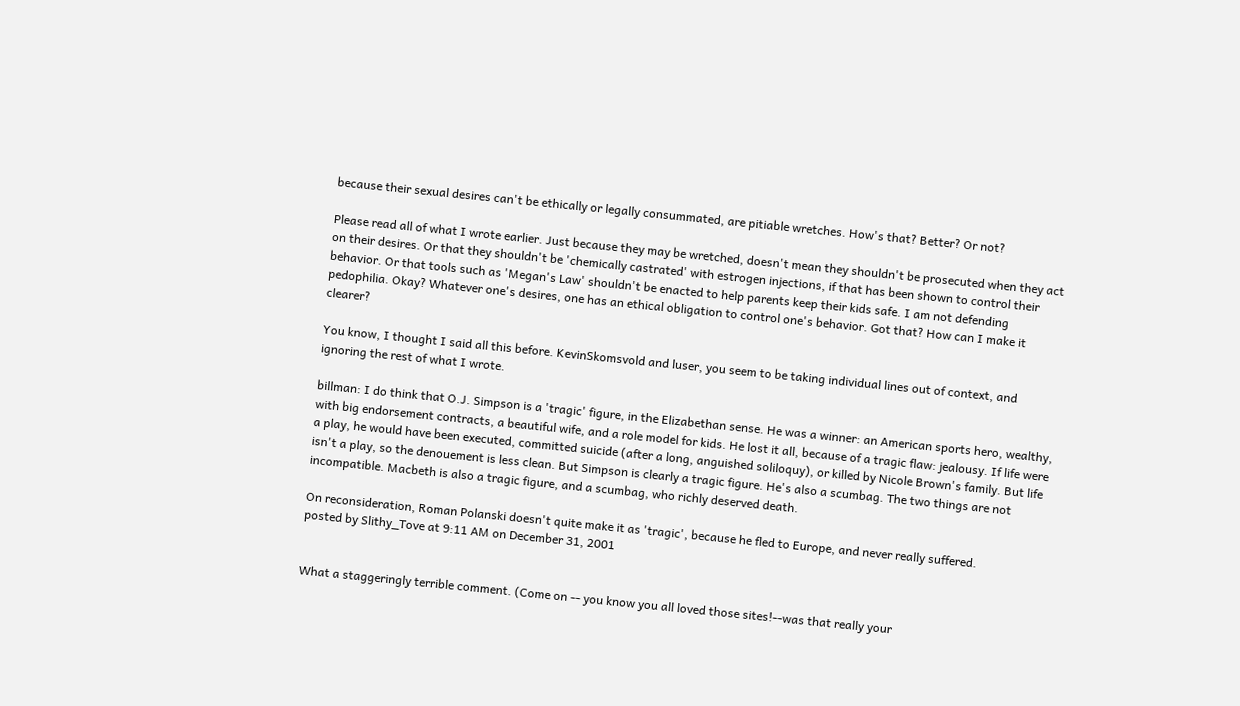because their sexual desires can't be ethically or legally consummated, are pitiable wretches. How's that? Better? Or not?

Please read all of what I wrote earlier. Just because they may be wretched, doesn't mean they shouldn't be prosecuted when they act on their desires. Or that they shouldn't be 'chemically castrated' with estrogen injections, if that has been shown to control their behavior. Or that tools such as 'Megan's Law' shouldn't be enacted to help parents keep their kids safe. I am not defending pedophilia. Okay? Whatever one's desires, one has an ethical obligation to control one's behavior. Got that? How can I make it clearer?

You know, I thought I said all this before. KevinSkomsvold and luser, you seem to be taking individual lines out of context, and ignoring the rest of what I wrote.

billman: I do think that O.J. Simpson is a 'tragic' figure, in the Elizabethan sense. He was a winner: an American sports hero, wealthy, with big endorsement contracts, a beautiful wife, and a role model for kids. He lost it all, because of a tragic flaw: jealousy. If life were a play, he would have been executed, committed suicide (after a long, anguished soliloquy), or killed by Nicole Brown's family. But life isn't a play, so the denouement is less clean. But Simpson is clearly a tragic figure. He's also a scumbag. The two things are not incompatible. Macbeth is also a tragic figure, and a scumbag, who richly deserved death.

On reconsideration, Roman Polanski doesn't quite make it as 'tragic', because he fled to Europe, and never really suffered.
posted by Slithy_Tove at 9:11 AM on December 31, 2001


What a staggeringly terrible comment. (Come on -- you know you all loved those sites!--was that really your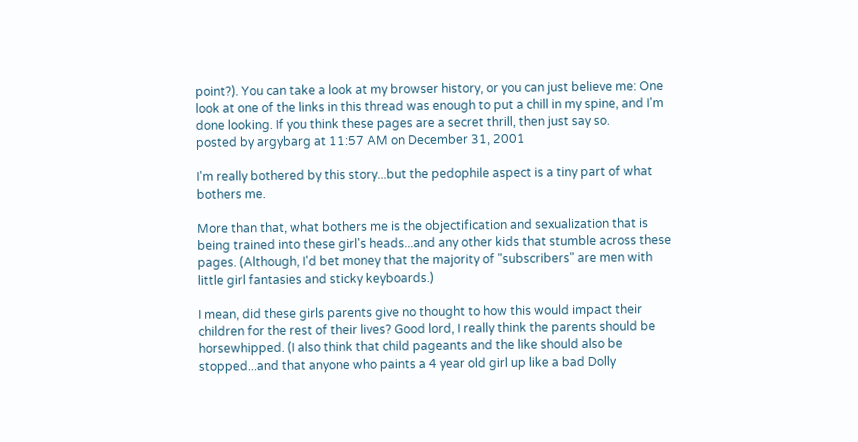point?). You can take a look at my browser history, or you can just believe me: One look at one of the links in this thread was enough to put a chill in my spine, and I'm done looking. If you think these pages are a secret thrill, then just say so.
posted by argybarg at 11:57 AM on December 31, 2001

I'm really bothered by this story...but the pedophile aspect is a tiny part of what bothers me.

More than that, what bothers me is the objectification and sexualization that is being trained into these girl's heads...and any other kids that stumble across these pages. (Although, I'd bet money that the majority of "subscribers" are men with little girl fantasies and sticky keyboards.)

I mean, did these girls parents give no thought to how this would impact their children for the rest of their lives? Good lord, I really think the parents should be horsewhipped. (I also think that child pageants and the like should also be stopped...and that anyone who paints a 4 year old girl up like a bad Dolly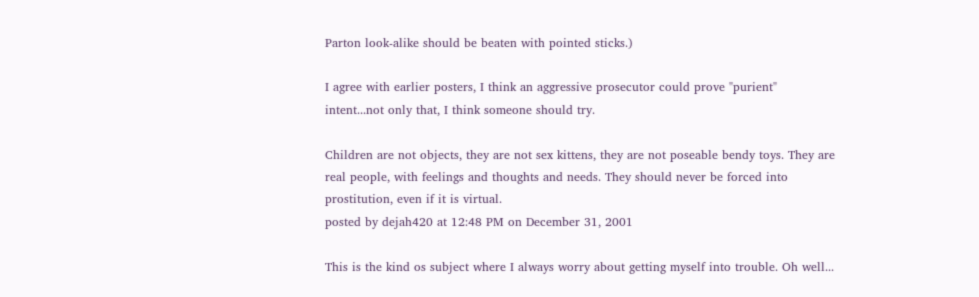Parton look-alike should be beaten with pointed sticks.)

I agree with earlier posters, I think an aggressive prosecutor could prove "purient" intent...not only that, I think someone should try.

Children are not objects, they are not sex kittens, they are not poseable bendy toys. They are real people, with feelings and thoughts and needs. They should never be forced into prostitution, even if it is virtual.
posted by dejah420 at 12:48 PM on December 31, 2001

This is the kind os subject where I always worry about getting myself into trouble. Oh well...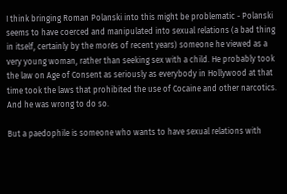I think bringing Roman Polanski into this might be problematic - Polanski seems to have coerced and manipulated into sexual relations (a bad thing in itself, certainly by the morés of recent years) someone he viewed as a very young woman, rather than seeking sex with a child. He probably took the law on Age of Consent as seriously as everybody in Hollywood at that time took the laws that prohibited the use of Cocaine and other narcotics. And he was wrong to do so.

But a paedophile is someone who wants to have sexual relations with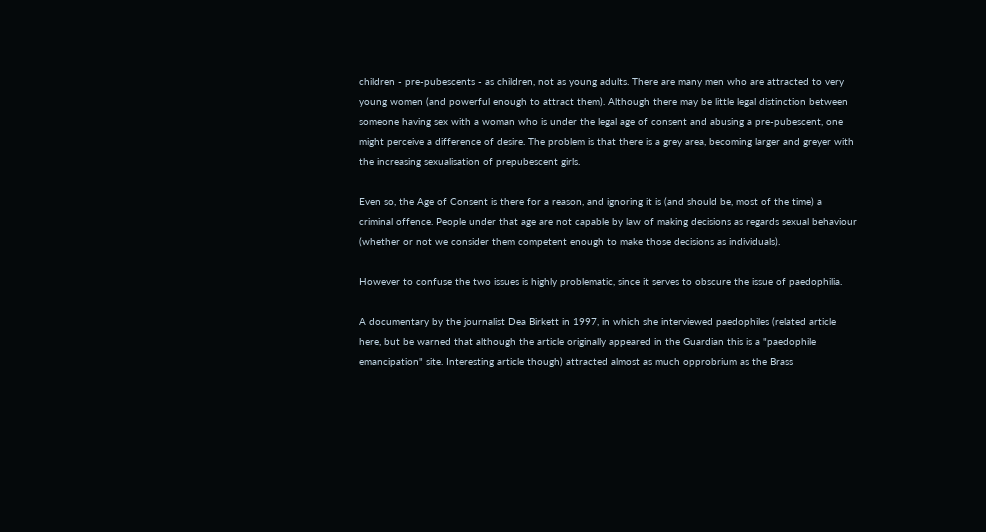children - pre-pubescents - as children, not as young adults. There are many men who are attracted to very young women (and powerful enough to attract them). Although there may be little legal distinction between someone having sex with a woman who is under the legal age of consent and abusing a pre-pubescent, one might perceive a difference of desire. The problem is that there is a grey area, becoming larger and greyer with the increasing sexualisation of prepubescent girls.

Even so, the Age of Consent is there for a reason, and ignoring it is (and should be, most of the time) a criminal offence. People under that age are not capable by law of making decisions as regards sexual behaviour (whether or not we consider them competent enough to make those decisions as individuals).

However to confuse the two issues is highly problematic, since it serves to obscure the issue of paedophilia.

A documentary by the journalist Dea Birkett in 1997, in which she interviewed paedophiles (related article here, but be warned that although the article originally appeared in the Guardian this is a "paedophile emancipation" site. Interesting article though) attracted almost as much opprobrium as the Brass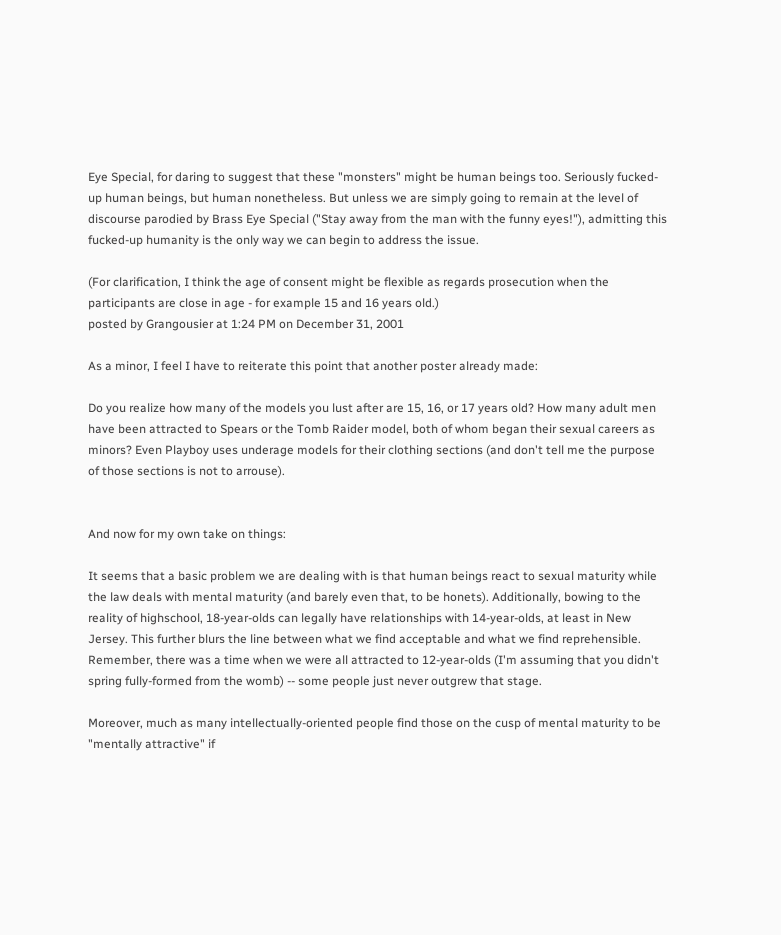Eye Special, for daring to suggest that these "monsters" might be human beings too. Seriously fucked-up human beings, but human nonetheless. But unless we are simply going to remain at the level of discourse parodied by Brass Eye Special ("Stay away from the man with the funny eyes!"), admitting this fucked-up humanity is the only way we can begin to address the issue.

(For clarification, I think the age of consent might be flexible as regards prosecution when the participants are close in age - for example 15 and 16 years old.)
posted by Grangousier at 1:24 PM on December 31, 2001

As a minor, I feel I have to reiterate this point that another poster already made:

Do you realize how many of the models you lust after are 15, 16, or 17 years old? How many adult men have been attracted to Spears or the Tomb Raider model, both of whom began their sexual careers as minors? Even Playboy uses underage models for their clothing sections (and don't tell me the purpose of those sections is not to arrouse).


And now for my own take on things:

It seems that a basic problem we are dealing with is that human beings react to sexual maturity while the law deals with mental maturity (and barely even that, to be honets). Additionally, bowing to the reality of highschool, 18-year-olds can legally have relationships with 14-year-olds, at least in New Jersey. This further blurs the line between what we find acceptable and what we find reprehensible. Remember, there was a time when we were all attracted to 12-year-olds (I'm assuming that you didn't spring fully-formed from the womb) -- some people just never outgrew that stage.

Moreover, much as many intellectually-oriented people find those on the cusp of mental maturity to be "mentally attractive" if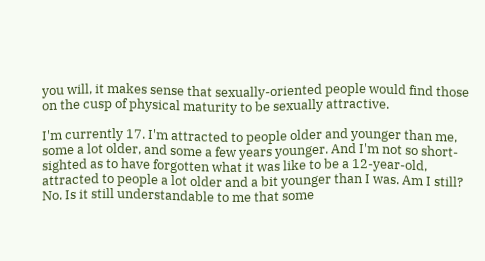you will, it makes sense that sexually-oriented people would find those on the cusp of physical maturity to be sexually attractive.

I'm currently 17. I'm attracted to people older and younger than me, some a lot older, and some a few years younger. And I'm not so short-sighted as to have forgotten what it was like to be a 12-year-old, attracted to people a lot older and a bit younger than I was. Am I still? No. Is it still understandable to me that some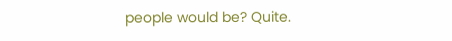people would be? Quite.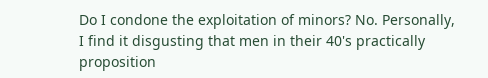Do I condone the exploitation of minors? No. Personally, I find it disgusting that men in their 40's practically proposition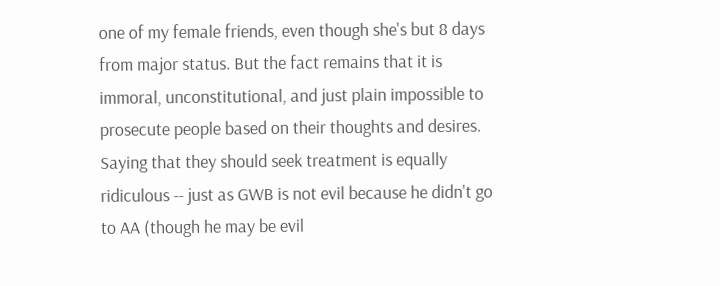one of my female friends, even though she's but 8 days from major status. But the fact remains that it is immoral, unconstitutional, and just plain impossible to prosecute people based on their thoughts and desires. Saying that they should seek treatment is equally ridiculous -- just as GWB is not evil because he didn't go to AA (though he may be evil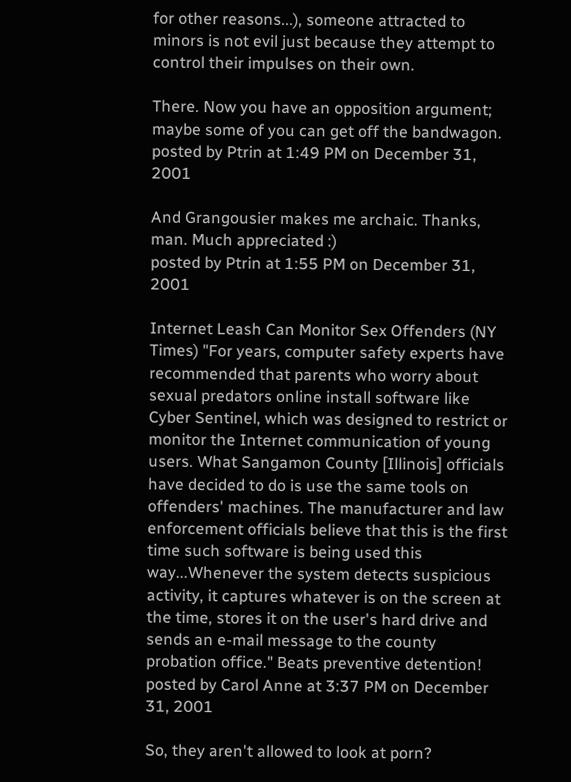for other reasons...), someone attracted to minors is not evil just because they attempt to control their impulses on their own.

There. Now you have an opposition argument; maybe some of you can get off the bandwagon.
posted by Ptrin at 1:49 PM on December 31, 2001

And Grangousier makes me archaic. Thanks, man. Much appreciated :)
posted by Ptrin at 1:55 PM on December 31, 2001

Internet Leash Can Monitor Sex Offenders (NY Times) "For years, computer safety experts have recommended that parents who worry about sexual predators online install software like Cyber Sentinel, which was designed to restrict or monitor the Internet communication of young users. What Sangamon County [Illinois] officials have decided to do is use the same tools on offenders' machines. The manufacturer and law enforcement officials believe that this is the first time such software is being used this way...Whenever the system detects suspicious activity, it captures whatever is on the screen at the time, stores it on the user's hard drive and sends an e-mail message to the county probation office." Beats preventive detention!
posted by Carol Anne at 3:37 PM on December 31, 2001

So, they aren't allowed to look at porn?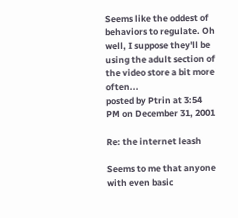Seems like the oddest of behaviors to regulate. Oh well, I suppose they'll be using the adult section of the video store a bit more often...
posted by Ptrin at 3:54 PM on December 31, 2001

Re: the internet leash

Seems to me that anyone with even basic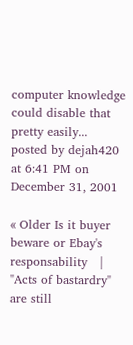computer knowledge could disable that pretty easily...
posted by dejah420 at 6:41 PM on December 31, 2001

« Older Is it buyer beware or Ebay's responsability   |   "Acts of bastardry" are still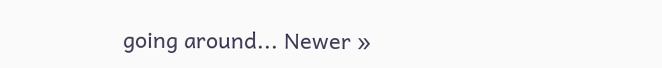going around... Newer »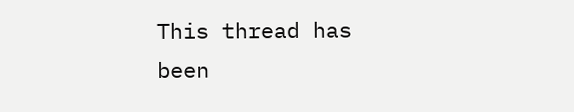This thread has been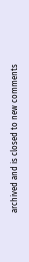archived and is closed to new comments